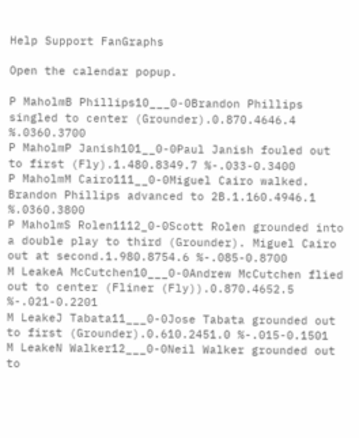Help Support FanGraphs

Open the calendar popup.

P MaholmB Phillips10___0-0Brandon Phillips singled to center (Grounder).0.870.4646.4 %.0360.3700
P MaholmP Janish101__0-0Paul Janish fouled out to first (Fly).1.480.8349.7 %-.033-0.3400
P MaholmM Cairo111__0-0Miguel Cairo walked. Brandon Phillips advanced to 2B.1.160.4946.1 %.0360.3800
P MaholmS Rolen1112_0-0Scott Rolen grounded into a double play to third (Grounder). Miguel Cairo out at second.1.980.8754.6 %-.085-0.8700
M LeakeA McCutchen10___0-0Andrew McCutchen flied out to center (Fliner (Fly)).0.870.4652.5 %-.021-0.2201
M LeakeJ Tabata11___0-0Jose Tabata grounded out to first (Grounder).0.610.2451.0 %-.015-0.1501
M LeakeN Walker12___0-0Neil Walker grounded out to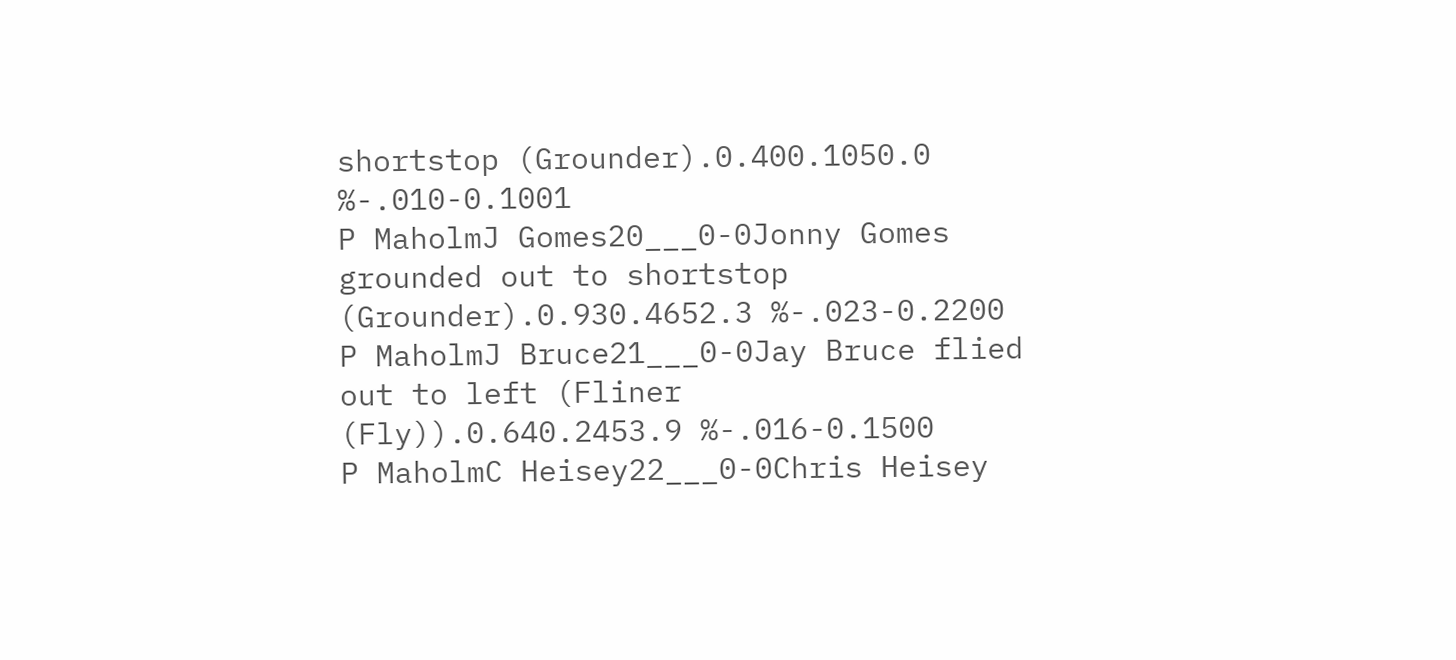shortstop (Grounder).0.400.1050.0 %-.010-0.1001
P MaholmJ Gomes20___0-0Jonny Gomes grounded out to shortstop (Grounder).0.930.4652.3 %-.023-0.2200
P MaholmJ Bruce21___0-0Jay Bruce flied out to left (Fliner (Fly)).0.640.2453.9 %-.016-0.1500
P MaholmC Heisey22___0-0Chris Heisey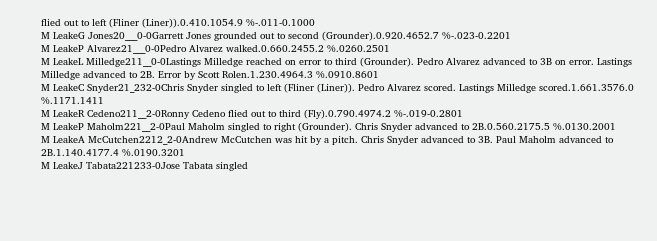flied out to left (Fliner (Liner)).0.410.1054.9 %-.011-0.1000
M LeakeG Jones20___0-0Garrett Jones grounded out to second (Grounder).0.920.4652.7 %-.023-0.2201
M LeakeP Alvarez21___0-0Pedro Alvarez walked.0.660.2455.2 %.0260.2501
M LeakeL Milledge211__0-0Lastings Milledge reached on error to third (Grounder). Pedro Alvarez advanced to 3B on error. Lastings Milledge advanced to 2B. Error by Scott Rolen.1.230.4964.3 %.0910.8601
M LeakeC Snyder21_232-0Chris Snyder singled to left (Fliner (Liner)). Pedro Alvarez scored. Lastings Milledge scored.1.661.3576.0 %.1171.1411
M LeakeR Cedeno211__2-0Ronny Cedeno flied out to third (Fly).0.790.4974.2 %-.019-0.2801
M LeakeP Maholm221__2-0Paul Maholm singled to right (Grounder). Chris Snyder advanced to 2B.0.560.2175.5 %.0130.2001
M LeakeA McCutchen2212_2-0Andrew McCutchen was hit by a pitch. Chris Snyder advanced to 3B. Paul Maholm advanced to 2B.1.140.4177.4 %.0190.3201
M LeakeJ Tabata221233-0Jose Tabata singled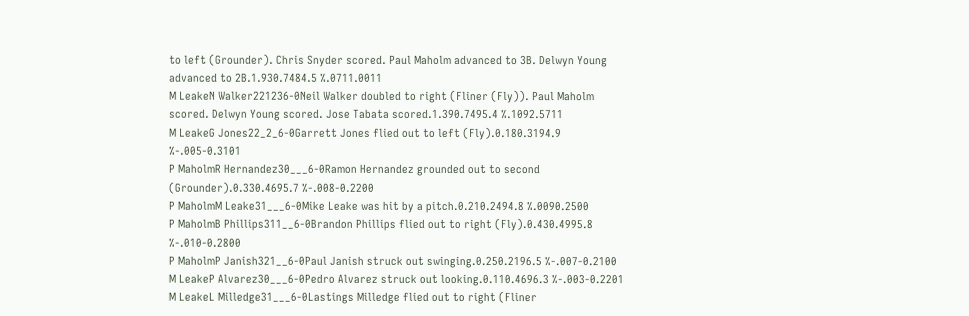to left (Grounder). Chris Snyder scored. Paul Maholm advanced to 3B. Delwyn Young advanced to 2B.1.930.7484.5 %.0711.0011
M LeakeN Walker221236-0Neil Walker doubled to right (Fliner (Fly)). Paul Maholm scored. Delwyn Young scored. Jose Tabata scored.1.390.7495.4 %.1092.5711
M LeakeG Jones22_2_6-0Garrett Jones flied out to left (Fly).0.180.3194.9 %-.005-0.3101
P MaholmR Hernandez30___6-0Ramon Hernandez grounded out to second (Grounder).0.330.4695.7 %-.008-0.2200
P MaholmM Leake31___6-0Mike Leake was hit by a pitch.0.210.2494.8 %.0090.2500
P MaholmB Phillips311__6-0Brandon Phillips flied out to right (Fly).0.430.4995.8 %-.010-0.2800
P MaholmP Janish321__6-0Paul Janish struck out swinging.0.250.2196.5 %-.007-0.2100
M LeakeP Alvarez30___6-0Pedro Alvarez struck out looking.0.110.4696.3 %-.003-0.2201
M LeakeL Milledge31___6-0Lastings Milledge flied out to right (Fliner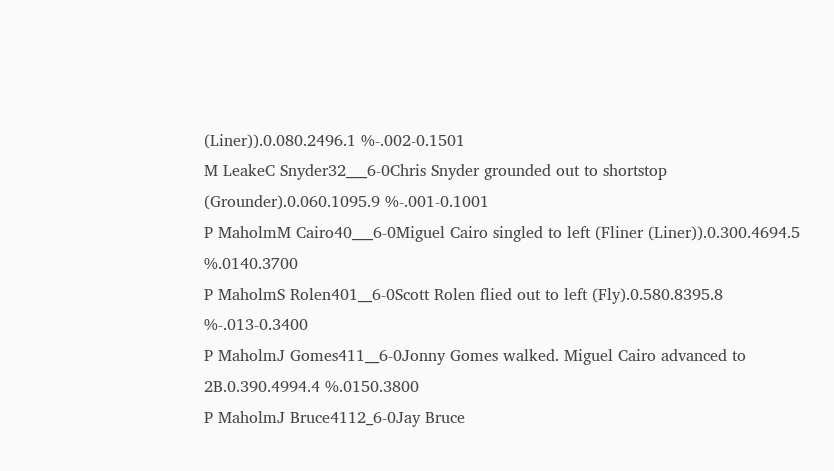(Liner)).0.080.2496.1 %-.002-0.1501
M LeakeC Snyder32___6-0Chris Snyder grounded out to shortstop (Grounder).0.060.1095.9 %-.001-0.1001
P MaholmM Cairo40___6-0Miguel Cairo singled to left (Fliner (Liner)).0.300.4694.5 %.0140.3700
P MaholmS Rolen401__6-0Scott Rolen flied out to left (Fly).0.580.8395.8 %-.013-0.3400
P MaholmJ Gomes411__6-0Jonny Gomes walked. Miguel Cairo advanced to 2B.0.390.4994.4 %.0150.3800
P MaholmJ Bruce4112_6-0Jay Bruce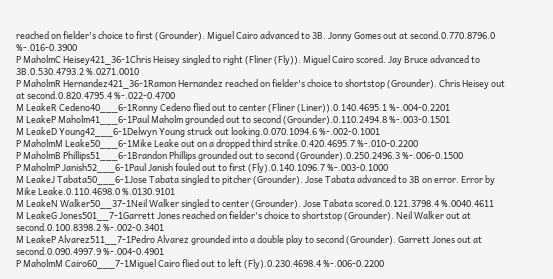reached on fielder's choice to first (Grounder). Miguel Cairo advanced to 3B. Jonny Gomes out at second.0.770.8796.0 %-.016-0.3900
P MaholmC Heisey421_36-1Chris Heisey singled to right (Fliner (Fly)). Miguel Cairo scored. Jay Bruce advanced to 3B.0.530.4793.2 %.0271.0010
P MaholmR Hernandez421_36-1Ramon Hernandez reached on fielder's choice to shortstop (Grounder). Chris Heisey out at second.0.820.4795.4 %-.022-0.4700
M LeakeR Cedeno40___6-1Ronny Cedeno flied out to center (Fliner (Liner)).0.140.4695.1 %-.004-0.2201
M LeakeP Maholm41___6-1Paul Maholm grounded out to second (Grounder).0.110.2494.8 %-.003-0.1501
M LeakeD Young42___6-1Delwyn Young struck out looking.0.070.1094.6 %-.002-0.1001
P MaholmM Leake50___6-1Mike Leake out on a dropped third strike.0.420.4695.7 %-.010-0.2200
P MaholmB Phillips51___6-1Brandon Phillips grounded out to second (Grounder).0.250.2496.3 %-.006-0.1500
P MaholmP Janish52___6-1Paul Janish fouled out to first (Fly).0.140.1096.7 %-.003-0.1000
M LeakeJ Tabata50___6-1Jose Tabata singled to pitcher (Grounder). Jose Tabata advanced to 3B on error. Error by Mike Leake.0.110.4698.0 %.0130.9101
M LeakeN Walker50__37-1Neil Walker singled to center (Grounder). Jose Tabata scored.0.121.3798.4 %.0040.4611
M LeakeG Jones501__7-1Garrett Jones reached on fielder's choice to shortstop (Grounder). Neil Walker out at second.0.100.8398.2 %-.002-0.3401
M LeakeP Alvarez511__7-1Pedro Alvarez grounded into a double play to second (Grounder). Garrett Jones out at second.0.090.4997.9 %-.004-0.4901
P MaholmM Cairo60___7-1Miguel Cairo flied out to left (Fly).0.230.4698.4 %-.006-0.2200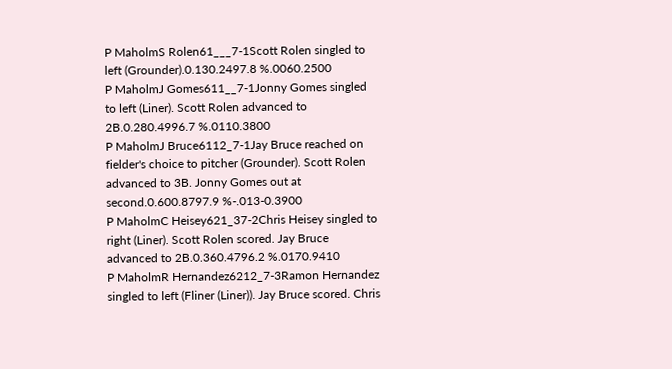P MaholmS Rolen61___7-1Scott Rolen singled to left (Grounder).0.130.2497.8 %.0060.2500
P MaholmJ Gomes611__7-1Jonny Gomes singled to left (Liner). Scott Rolen advanced to 2B.0.280.4996.7 %.0110.3800
P MaholmJ Bruce6112_7-1Jay Bruce reached on fielder's choice to pitcher (Grounder). Scott Rolen advanced to 3B. Jonny Gomes out at second.0.600.8797.9 %-.013-0.3900
P MaholmC Heisey621_37-2Chris Heisey singled to right (Liner). Scott Rolen scored. Jay Bruce advanced to 2B.0.360.4796.2 %.0170.9410
P MaholmR Hernandez6212_7-3Ramon Hernandez singled to left (Fliner (Liner)). Jay Bruce scored. Chris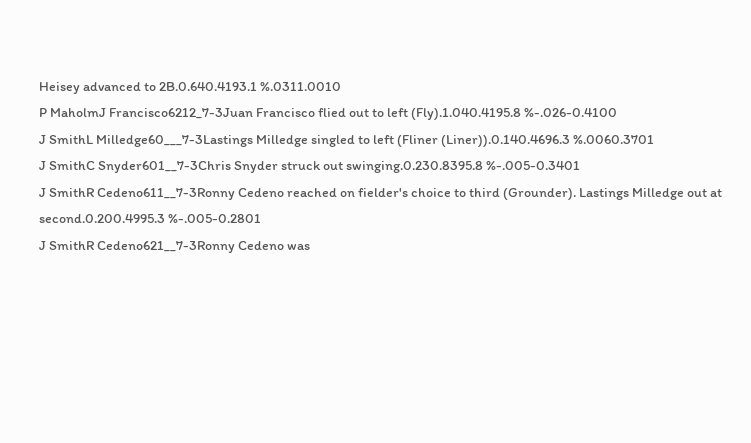Heisey advanced to 2B.0.640.4193.1 %.0311.0010
P MaholmJ Francisco6212_7-3Juan Francisco flied out to left (Fly).1.040.4195.8 %-.026-0.4100
J SmithL Milledge60___7-3Lastings Milledge singled to left (Fliner (Liner)).0.140.4696.3 %.0060.3701
J SmithC Snyder601__7-3Chris Snyder struck out swinging.0.230.8395.8 %-.005-0.3401
J SmithR Cedeno611__7-3Ronny Cedeno reached on fielder's choice to third (Grounder). Lastings Milledge out at second.0.200.4995.3 %-.005-0.2801
J SmithR Cedeno621__7-3Ronny Cedeno was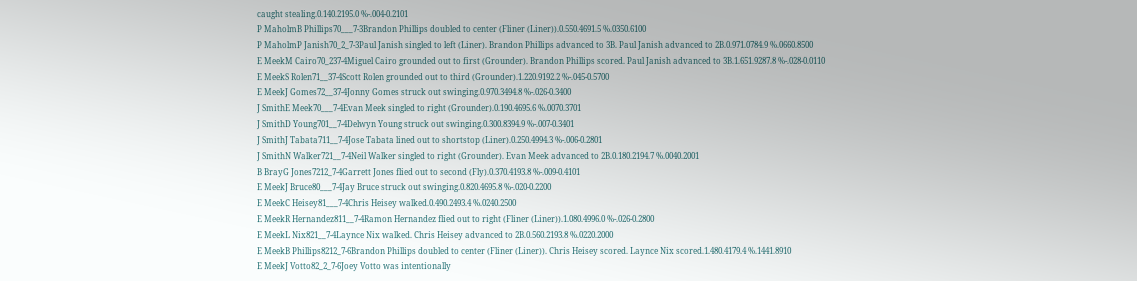caught stealing.0.140.2195.0 %-.004-0.2101
P MaholmB Phillips70___7-3Brandon Phillips doubled to center (Fliner (Liner)).0.550.4691.5 %.0350.6100
P MaholmP Janish70_2_7-3Paul Janish singled to left (Liner). Brandon Phillips advanced to 3B. Paul Janish advanced to 2B.0.971.0784.9 %.0660.8500
E MeekM Cairo70_237-4Miguel Cairo grounded out to first (Grounder). Brandon Phillips scored. Paul Janish advanced to 3B.1.651.9287.8 %-.028-0.0110
E MeekS Rolen71__37-4Scott Rolen grounded out to third (Grounder).1.220.9192.2 %-.045-0.5700
E MeekJ Gomes72__37-4Jonny Gomes struck out swinging.0.970.3494.8 %-.026-0.3400
J SmithE Meek70___7-4Evan Meek singled to right (Grounder).0.190.4695.6 %.0070.3701
J SmithD Young701__7-4Delwyn Young struck out swinging.0.300.8394.9 %-.007-0.3401
J SmithJ Tabata711__7-4Jose Tabata lined out to shortstop (Liner).0.250.4994.3 %-.006-0.2801
J SmithN Walker721__7-4Neil Walker singled to right (Grounder). Evan Meek advanced to 2B.0.180.2194.7 %.0040.2001
B BrayG Jones7212_7-4Garrett Jones flied out to second (Fly).0.370.4193.8 %-.009-0.4101
E MeekJ Bruce80___7-4Jay Bruce struck out swinging.0.820.4695.8 %-.020-0.2200
E MeekC Heisey81___7-4Chris Heisey walked.0.490.2493.4 %.0240.2500
E MeekR Hernandez811__7-4Ramon Hernandez flied out to right (Fliner (Liner)).1.080.4996.0 %-.026-0.2800
E MeekL Nix821__7-4Laynce Nix walked. Chris Heisey advanced to 2B.0.560.2193.8 %.0220.2000
E MeekB Phillips8212_7-6Brandon Phillips doubled to center (Fliner (Liner)). Chris Heisey scored. Laynce Nix scored.1.480.4179.4 %.1441.8910
E MeekJ Votto82_2_7-6Joey Votto was intentionally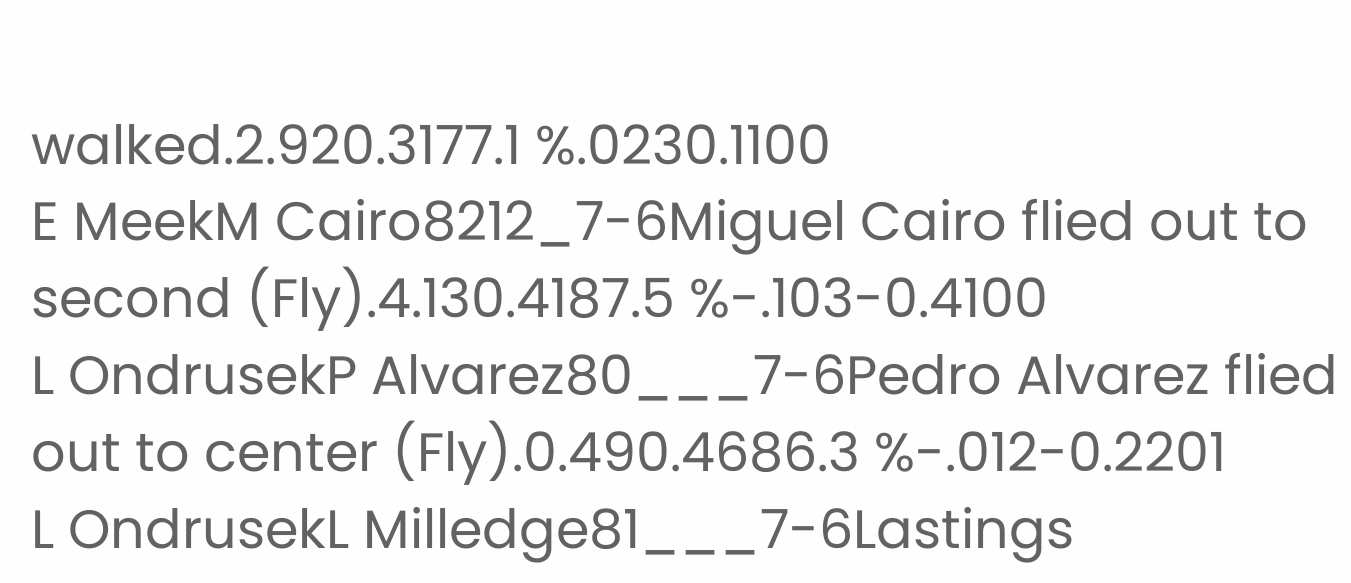walked.2.920.3177.1 %.0230.1100
E MeekM Cairo8212_7-6Miguel Cairo flied out to second (Fly).4.130.4187.5 %-.103-0.4100
L OndrusekP Alvarez80___7-6Pedro Alvarez flied out to center (Fly).0.490.4686.3 %-.012-0.2201
L OndrusekL Milledge81___7-6Lastings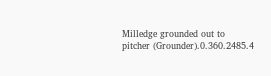Milledge grounded out to pitcher (Grounder).0.360.2485.4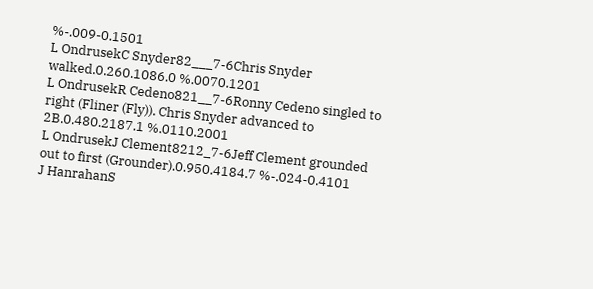%-.009-0.1501
L OndrusekC Snyder82___7-6Chris Snyder walked.0.260.1086.0 %.0070.1201
L OndrusekR Cedeno821__7-6Ronny Cedeno singled to right (Fliner (Fly)). Chris Snyder advanced to 2B.0.480.2187.1 %.0110.2001
L OndrusekJ Clement8212_7-6Jeff Clement grounded out to first (Grounder).0.950.4184.7 %-.024-0.4101
J HanrahanS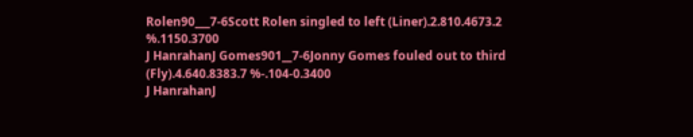Rolen90___7-6Scott Rolen singled to left (Liner).2.810.4673.2 %.1150.3700
J HanrahanJ Gomes901__7-6Jonny Gomes fouled out to third (Fly).4.640.8383.7 %-.104-0.3400
J HanrahanJ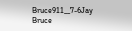Bruce911__7-6Jay Bruce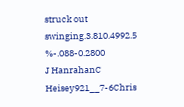struck out swinging.3.810.4992.5 %-.088-0.2800
J HanrahanC Heisey921__7-6Chris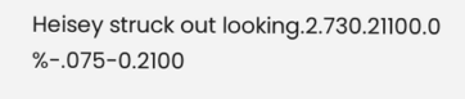Heisey struck out looking.2.730.21100.0 %-.075-0.2100